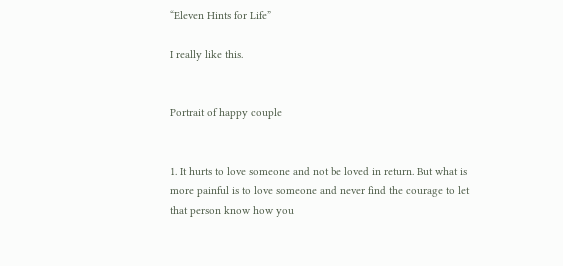“Eleven Hints for Life”

I really like this.


Portrait of happy couple


1. It hurts to love someone and not be loved in return. But what is more painful is to love someone and never find the courage to let that person know how you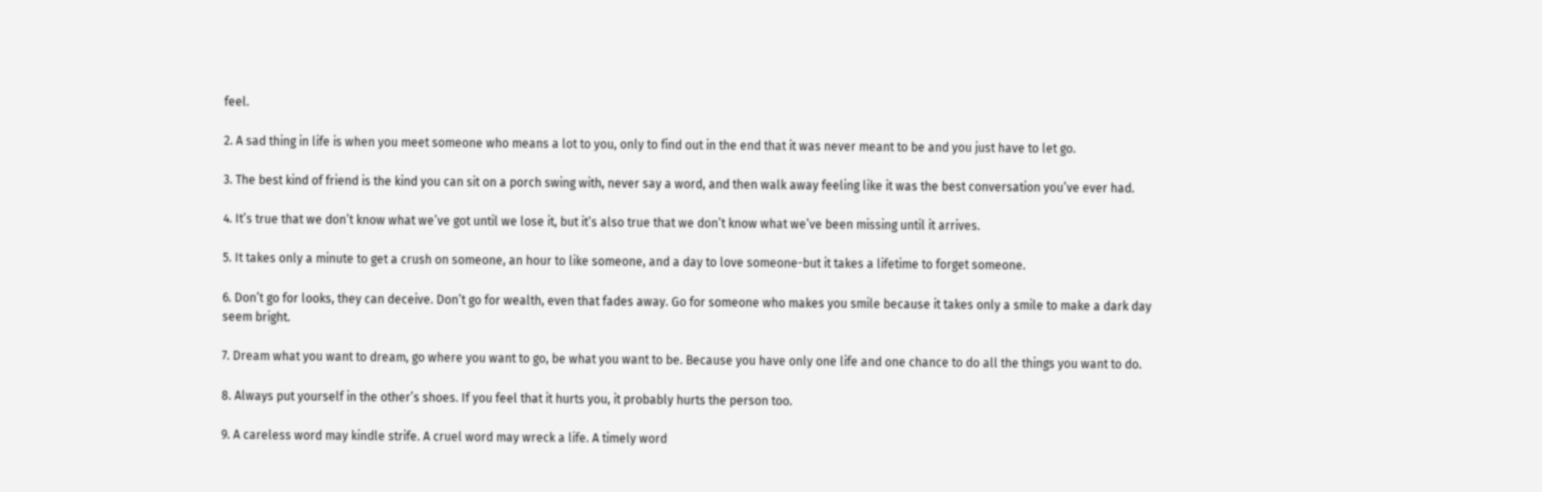feel.

2. A sad thing in life is when you meet someone who means a lot to you, only to find out in the end that it was never meant to be and you just have to let go.

3. The best kind of friend is the kind you can sit on a porch swing with, never say a word, and then walk away feeling like it was the best conversation you’ve ever had.

4. It’s true that we don’t know what we’ve got until we lose it, but it’s also true that we don’t know what we’ve been missing until it arrives.

5. It takes only a minute to get a crush on someone, an hour to like someone, and a day to love someone-but it takes a lifetime to forget someone.

6. Don’t go for looks, they can deceive. Don’t go for wealth, even that fades away. Go for someone who makes you smile because it takes only a smile to make a dark day
seem bright.

7. Dream what you want to dream, go where you want to go, be what you want to be. Because you have only one life and one chance to do all the things you want to do.

8. Always put yourself in the other’s shoes. If you feel that it hurts you, it probably hurts the person too.

9. A careless word may kindle strife. A cruel word may wreck a life. A timely word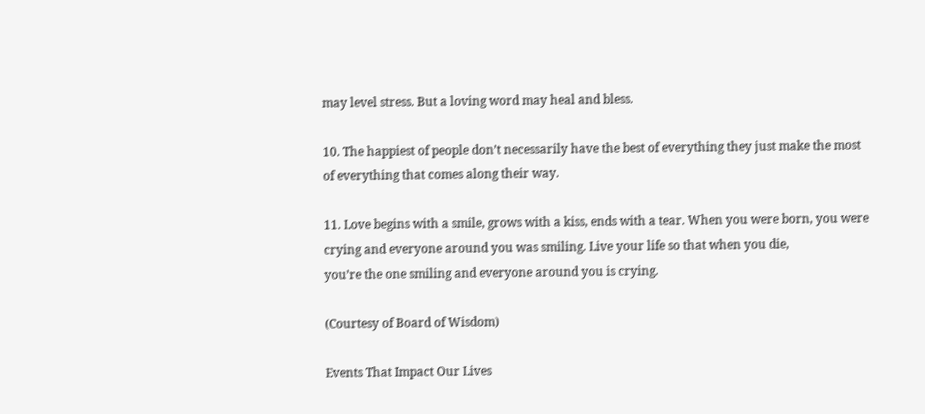may level stress. But a loving word may heal and bless.

10. The happiest of people don’t necessarily have the best of everything they just make the most of everything that comes along their way.

11. Love begins with a smile, grows with a kiss, ends with a tear. When you were born, you were crying and everyone around you was smiling. Live your life so that when you die,
you’re the one smiling and everyone around you is crying.

(Courtesy of Board of Wisdom)

Events That Impact Our Lives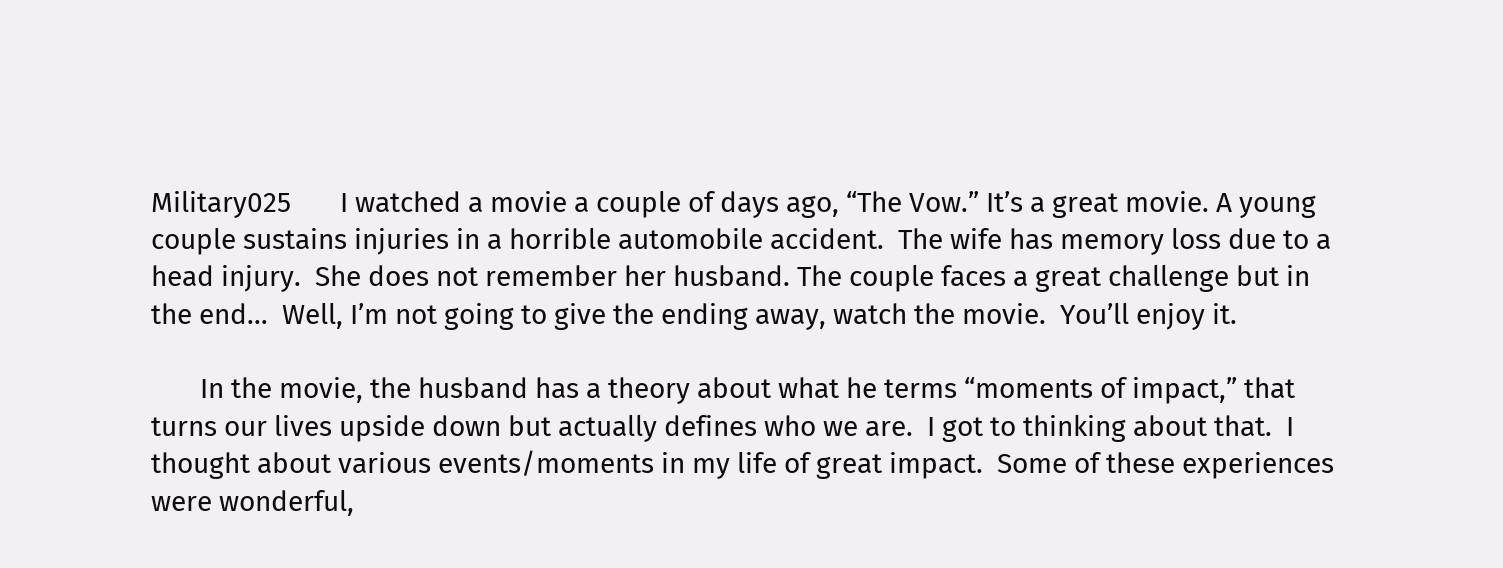Military025       I watched a movie a couple of days ago, “The Vow.” It’s a great movie. A young couple sustains injuries in a horrible automobile accident.  The wife has memory loss due to a head injury.  She does not remember her husband. The couple faces a great challenge but in the end…  Well, I’m not going to give the ending away, watch the movie.  You’ll enjoy it.

       In the movie, the husband has a theory about what he terms “moments of impact,” that turns our lives upside down but actually defines who we are.  I got to thinking about that.  I thought about various events/moments in my life of great impact.  Some of these experiences were wonderful,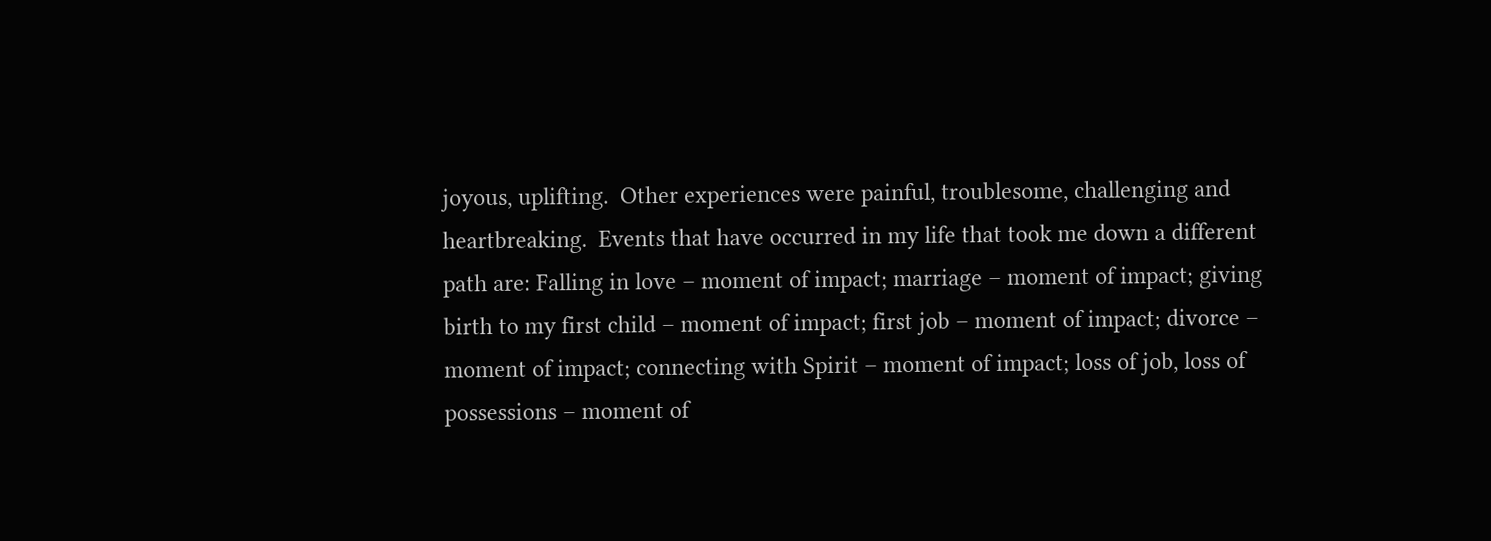joyous, uplifting.  Other experiences were painful, troublesome, challenging and heartbreaking.  Events that have occurred in my life that took me down a different path are: Falling in love – moment of impact; marriage – moment of impact; giving birth to my first child – moment of impact; first job – moment of impact; divorce – moment of impact; connecting with Spirit – moment of impact; loss of job, loss of possessions – moment of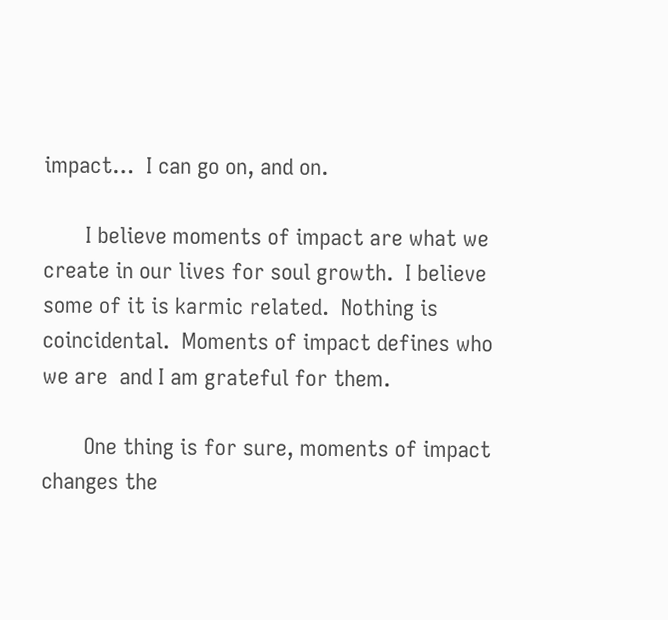impact…  I can go on, and on.

       I believe moments of impact are what we create in our lives for soul growth.  I believe some of it is karmic related.  Nothing is coincidental.  Moments of impact defines who we are  and I am grateful for them.

       One thing is for sure, moments of impact changes the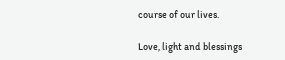course of our lives.

Love, light and blessings